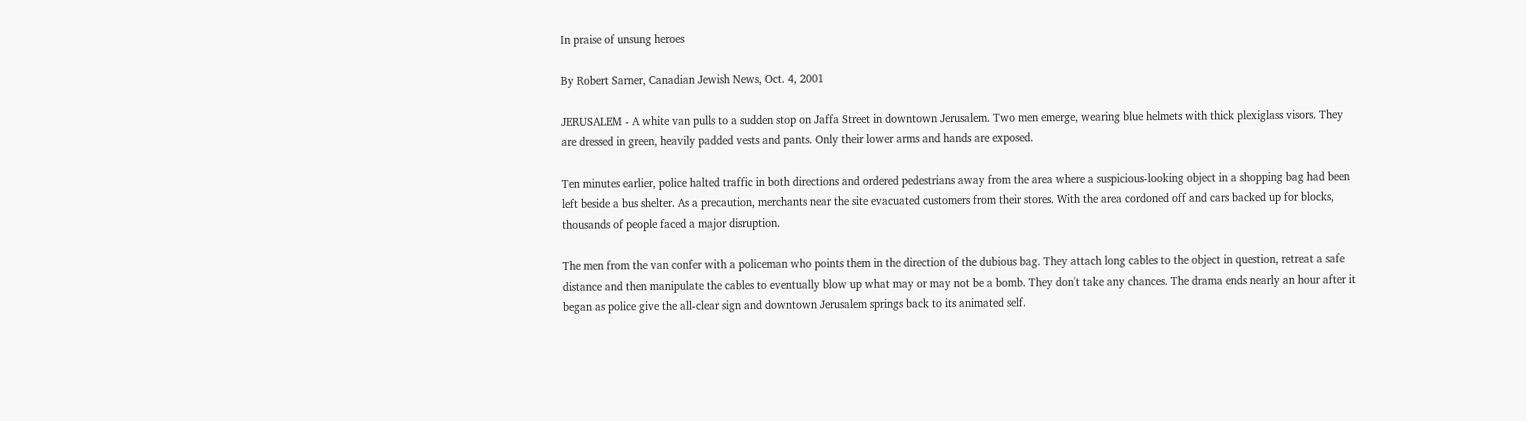In praise of unsung heroes

By Robert Sarner, Canadian Jewish News, Oct. 4, 2001

JERUSALEM - A white van pulls to a sudden stop on Jaffa Street in downtown Jerusalem. Two men emerge, wearing blue helmets with thick plexiglass visors. They are dressed in green, heavily padded vests and pants. Only their lower arms and hands are exposed.

Ten minutes earlier, police halted traffic in both directions and ordered pedestrians away from the area where a suspicious-looking object in a shopping bag had been left beside a bus shelter. As a precaution, merchants near the site evacuated customers from their stores. With the area cordoned off and cars backed up for blocks, thousands of people faced a major disruption.

The men from the van confer with a policeman who points them in the direction of the dubious bag. They attach long cables to the object in question, retreat a safe distance and then manipulate the cables to eventually blow up what may or may not be a bomb. They don't take any chances. The drama ends nearly an hour after it began as police give the all-clear sign and downtown Jerusalem springs back to its animated self.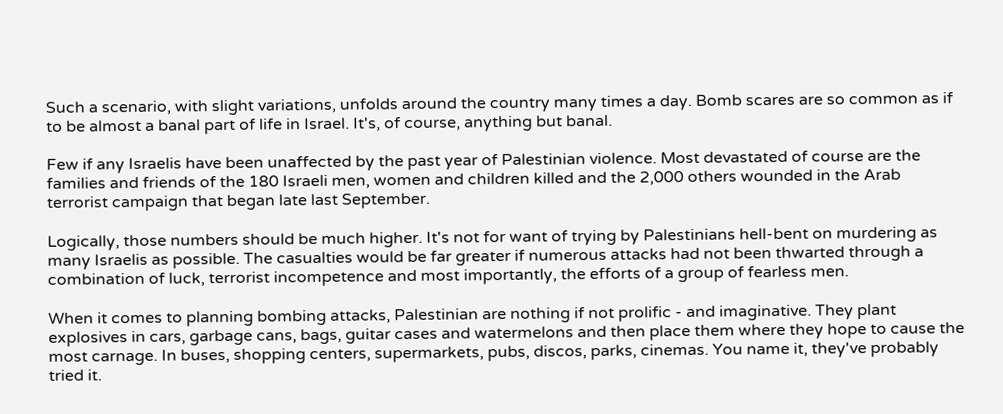Such a scenario, with slight variations, unfolds around the country many times a day. Bomb scares are so common as if to be almost a banal part of life in Israel. It's, of course, anything but banal.

Few if any Israelis have been unaffected by the past year of Palestinian violence. Most devastated of course are the families and friends of the 180 Israeli men, women and children killed and the 2,000 others wounded in the Arab terrorist campaign that began late last September.

Logically, those numbers should be much higher. It's not for want of trying by Palestinians hell-bent on murdering as many Israelis as possible. The casualties would be far greater if numerous attacks had not been thwarted through a combination of luck, terrorist incompetence and most importantly, the efforts of a group of fearless men.

When it comes to planning bombing attacks, Palestinian are nothing if not prolific - and imaginative. They plant explosives in cars, garbage cans, bags, guitar cases and watermelons and then place them where they hope to cause the most carnage. In buses, shopping centers, supermarkets, pubs, discos, parks, cinemas. You name it, they've probably tried it.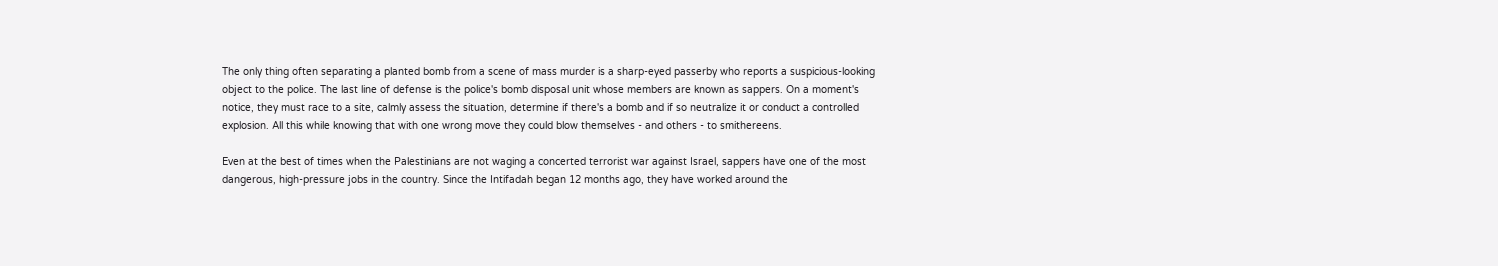The only thing often separating a planted bomb from a scene of mass murder is a sharp-eyed passerby who reports a suspicious-looking object to the police. The last line of defense is the police's bomb disposal unit whose members are known as sappers. On a moment's notice, they must race to a site, calmly assess the situation, determine if there's a bomb and if so neutralize it or conduct a controlled explosion. All this while knowing that with one wrong move they could blow themselves - and others - to smithereens.

Even at the best of times when the Palestinians are not waging a concerted terrorist war against Israel, sappers have one of the most dangerous, high-pressure jobs in the country. Since the Intifadah began 12 months ago, they have worked around the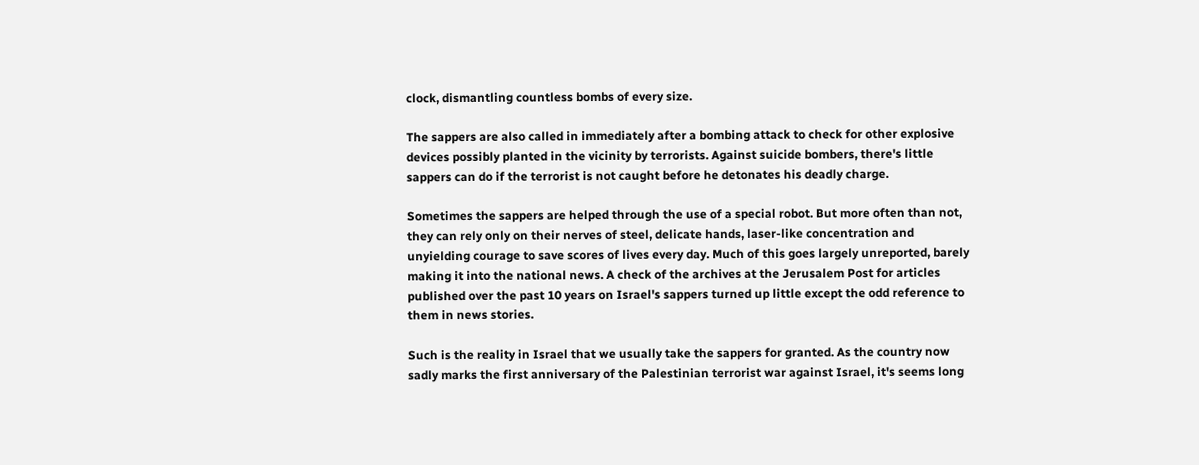clock, dismantling countless bombs of every size.

The sappers are also called in immediately after a bombing attack to check for other explosive devices possibly planted in the vicinity by terrorists. Against suicide bombers, there's little sappers can do if the terrorist is not caught before he detonates his deadly charge.

Sometimes the sappers are helped through the use of a special robot. But more often than not, they can rely only on their nerves of steel, delicate hands, laser-like concentration and unyielding courage to save scores of lives every day. Much of this goes largely unreported, barely making it into the national news. A check of the archives at the Jerusalem Post for articles published over the past 10 years on Israel's sappers turned up little except the odd reference to them in news stories.

Such is the reality in Israel that we usually take the sappers for granted. As the country now sadly marks the first anniversary of the Palestinian terrorist war against Israel, it's seems long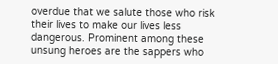overdue that we salute those who risk their lives to make our lives less dangerous. Prominent among these unsung heroes are the sappers who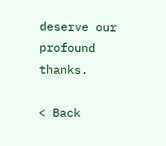deserve our profound thanks.

< Back